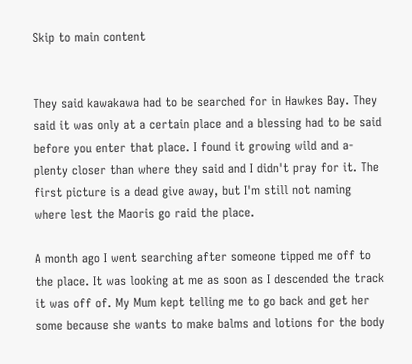Skip to main content


They said kawakawa had to be searched for in Hawkes Bay. They said it was only at a certain place and a blessing had to be said before you enter that place. I found it growing wild and a-plenty closer than where they said and I didn't pray for it. The first picture is a dead give away, but I'm still not naming where lest the Maoris go raid the place.

A month ago I went searching after someone tipped me off to the place. It was looking at me as soon as I descended the track it was off of. My Mum kept telling me to go back and get her some because she wants to make balms and lotions for the body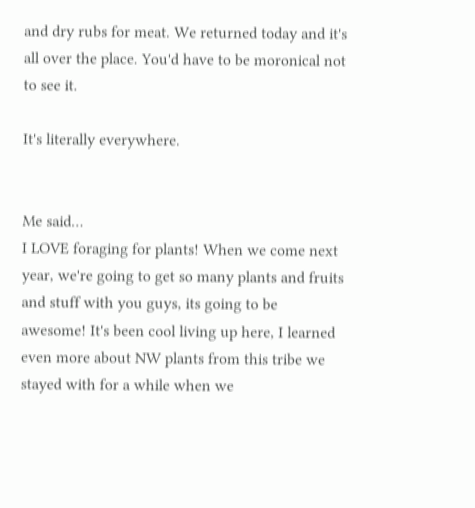and dry rubs for meat. We returned today and it's all over the place. You'd have to be moronical not to see it.

It's literally everywhere.


Me said…
I LOVE foraging for plants! When we come next year, we're going to get so many plants and fruits and stuff with you guys, its going to be awesome! It's been cool living up here, I learned even more about NW plants from this tribe we stayed with for a while when we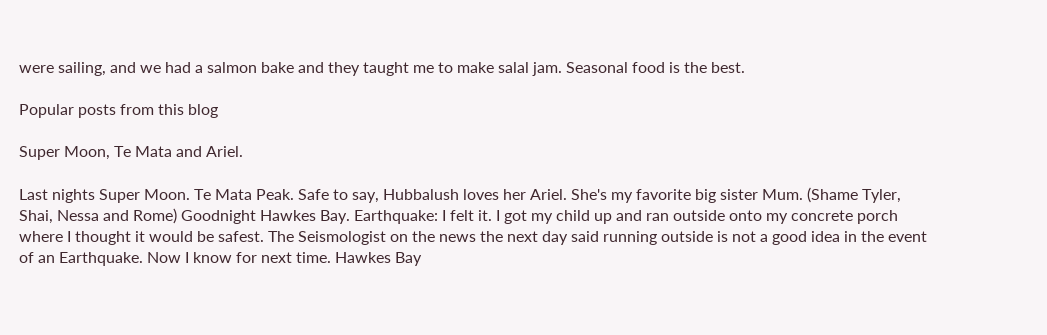were sailing, and we had a salmon bake and they taught me to make salal jam. Seasonal food is the best.

Popular posts from this blog

Super Moon, Te Mata and Ariel.

Last nights Super Moon. Te Mata Peak. Safe to say, Hubbalush loves her Ariel. She's my favorite big sister Mum. (Shame Tyler, Shai, Nessa and Rome) Goodnight Hawkes Bay. Earthquake: I felt it. I got my child up and ran outside onto my concrete porch where I thought it would be safest. The Seismologist on the news the next day said running outside is not a good idea in the event of an Earthquake. Now I know for next time. Hawkes Bay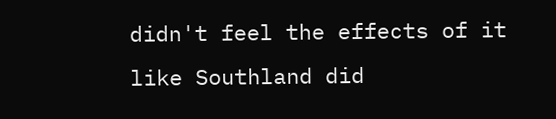didn't feel the effects of it like Southland did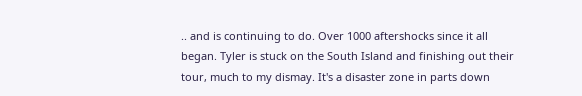.. and is continuing to do. Over 1000 aftershocks since it all began. Tyler is stuck on the South Island and finishing out their tour, much to my dismay. It's a disaster zone in parts down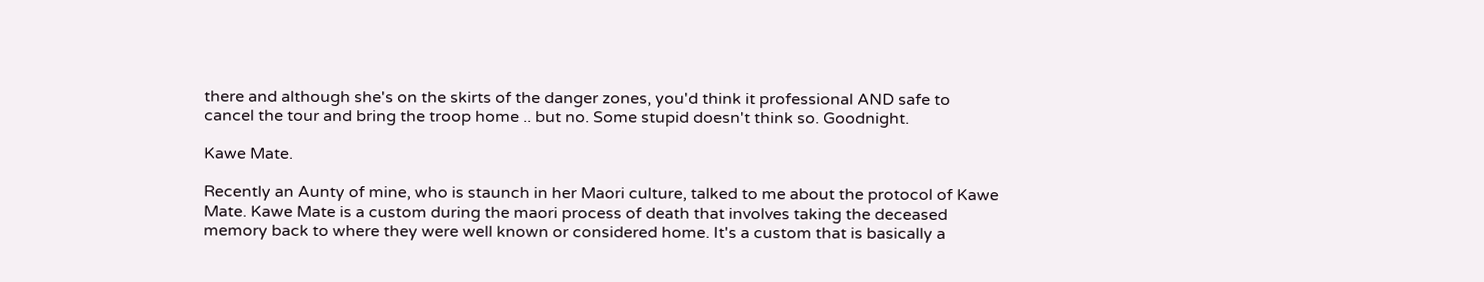there and although she's on the skirts of the danger zones, you'd think it professional AND safe to cancel the tour and bring the troop home .. but no. Some stupid doesn't think so. Goodnight.

Kawe Mate.

Recently an Aunty of mine, who is staunch in her Maori culture, talked to me about the protocol of Kawe Mate. Kawe Mate is a custom during the maori process of death that involves taking the deceased memory back to where they were well known or considered home. It's a custom that is basically a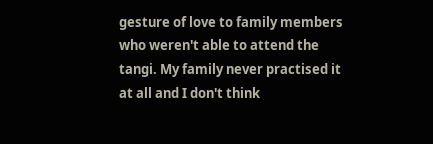gesture of love to family members who weren't able to attend the tangi. My family never practised it at all and I don't think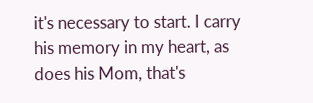it's necessary to start. I carry his memory in my heart, as does his Mom, that's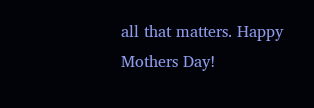all that matters. Happy Mothers Day!